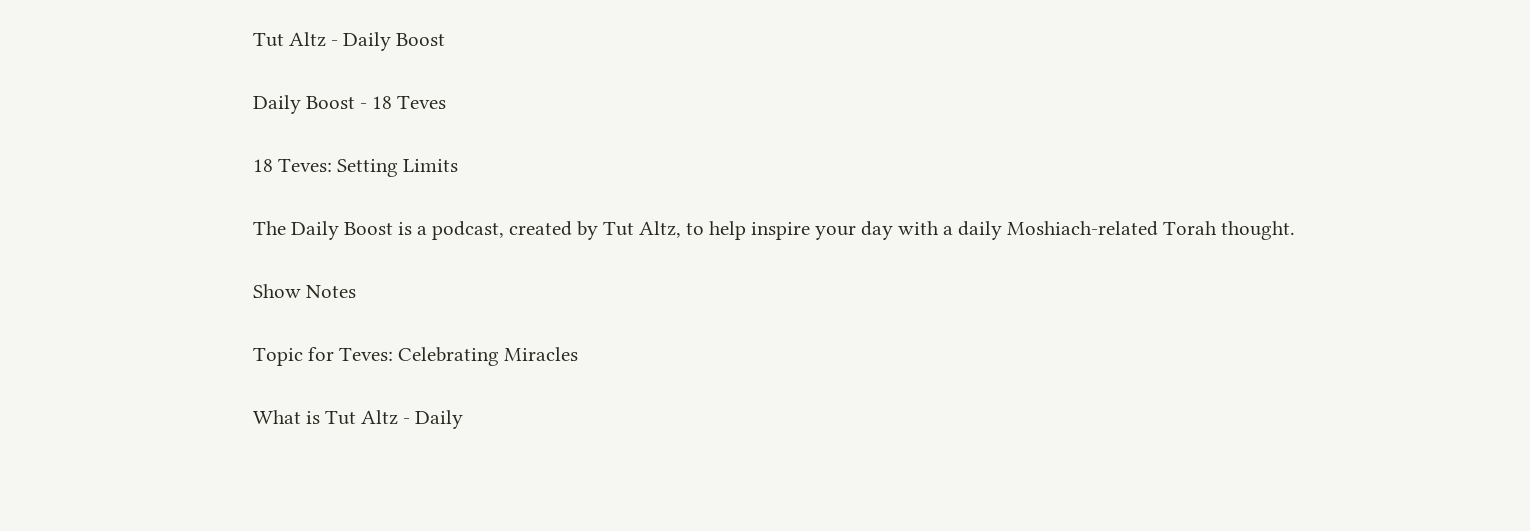Tut Altz - Daily Boost

Daily Boost - 18 Teves

18 Teves: Setting Limits

The Daily Boost is a podcast, created by Tut Altz, to help inspire your day with a daily Moshiach-related Torah thought.

Show Notes

Topic for Teves: Celebrating Miracles

What is Tut Altz - Daily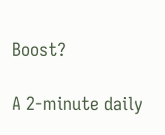Boost?

A 2-minute daily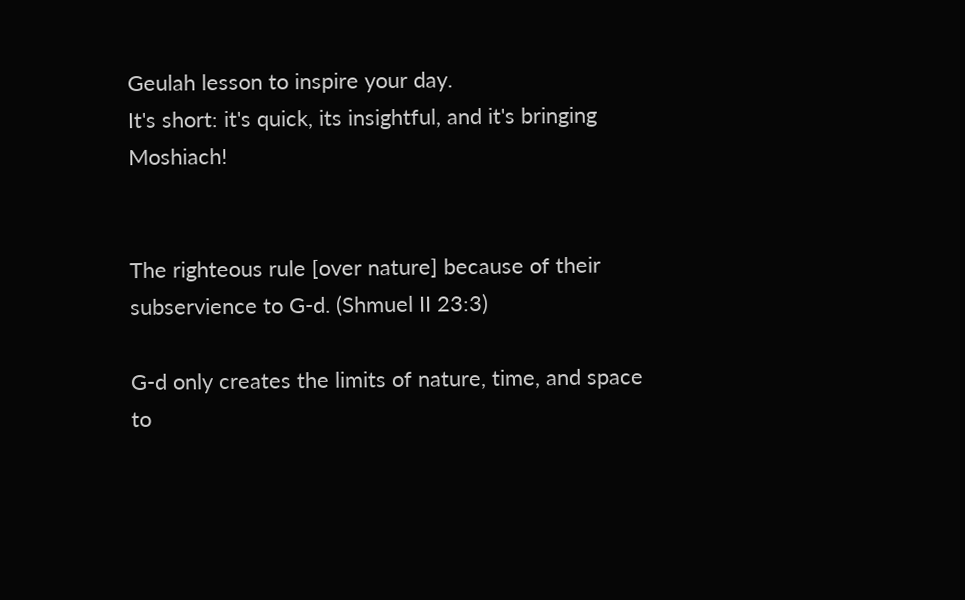Geulah lesson to inspire your day.
It's short: it's quick, its insightful, and it's bringing Moshiach!


The righteous rule [over nature] because of their subservience to G-d. (Shmuel II 23:3)

G-d only creates the limits of nature, time, and space to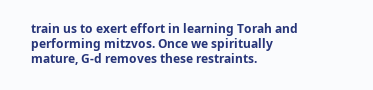train us to exert effort in learning Torah and performing mitzvos. Once we spiritually mature, G-d removes these restraints.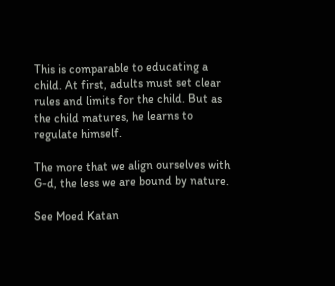This is comparable to educating a child. At first, adults must set clear rules and limits for the child. But as the child matures, he learns to regulate himself.

The more that we align ourselves with G-d, the less we are bound by nature.

See Moed Katan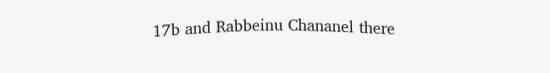17b and Rabbeinu Chananel there